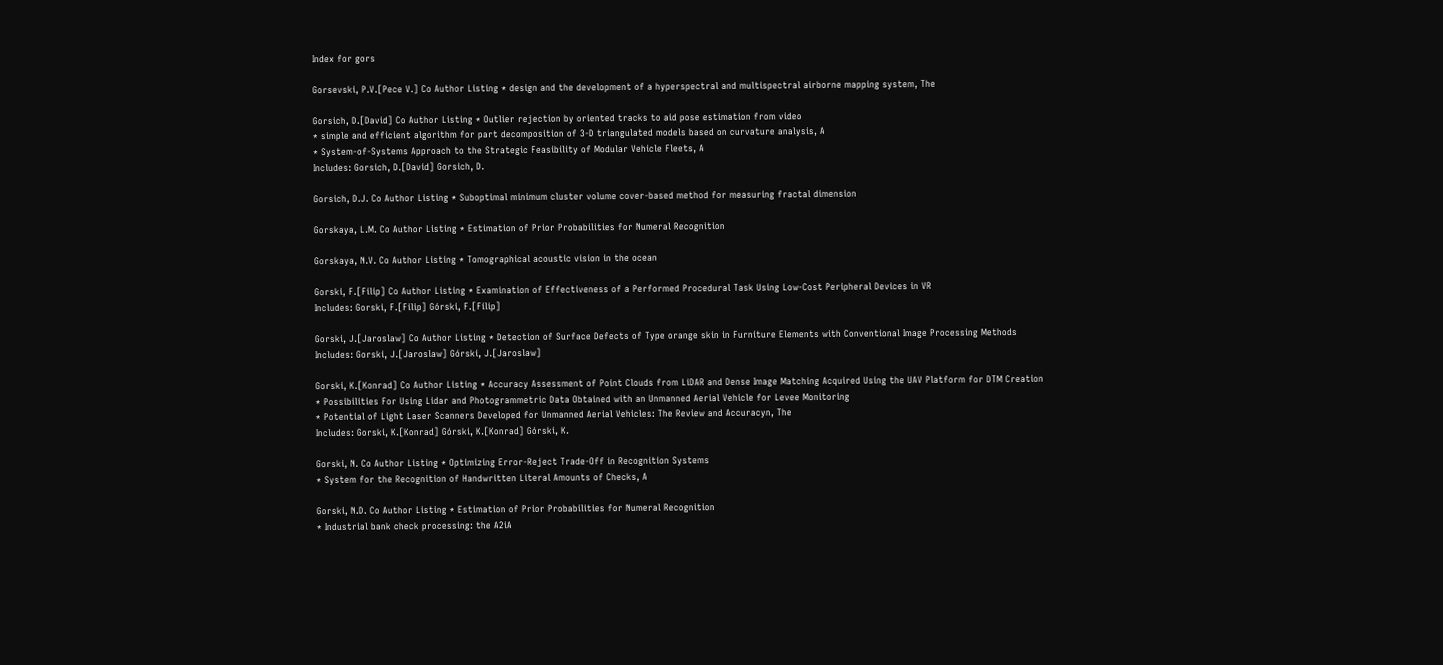Index for gors

Gorsevski, P.V.[Pece V.] Co Author Listing * design and the development of a hyperspectral and multispectral airborne mapping system, The

Gorsich, D.[David] Co Author Listing * Outlier rejection by oriented tracks to aid pose estimation from video
* simple and efficient algorithm for part decomposition of 3-D triangulated models based on curvature analysis, A
* System-of-Systems Approach to the Strategic Feasibility of Modular Vehicle Fleets, A
Includes: Gorsich, D.[David] Gorsich, D.

Gorsich, D.J. Co Author Listing * Suboptimal minimum cluster volume cover-based method for measuring fractal dimension

Gorskaya, L.M. Co Author Listing * Estimation of Prior Probabilities for Numeral Recognition

Gorskaya, N.V. Co Author Listing * Tomographical acoustic vision in the ocean

Gorski, F.[Filip] Co Author Listing * Examination of Effectiveness of a Performed Procedural Task Using Low-Cost Peripheral Devices in VR
Includes: Gorski, F.[Filip] Górski, F.[Filip]

Gorski, J.[Jaroslaw] Co Author Listing * Detection of Surface Defects of Type orange skin in Furniture Elements with Conventional Image Processing Methods
Includes: Gorski, J.[Jaroslaw] Górski, J.[Jaroslaw]

Gorski, K.[Konrad] Co Author Listing * Accuracy Assessment of Point Clouds from LiDAR and Dense Image Matching Acquired Using the UAV Platform for DTM Creation
* Possibilities For Using Lidar and Photogrammetric Data Obtained with an Unmanned Aerial Vehicle for Levee Monitoring
* Potential of Light Laser Scanners Developed for Unmanned Aerial Vehicles: The Review and Accuracyn, The
Includes: Gorski, K.[Konrad] Górski, K.[Konrad] Górski, K.

Gorski, N. Co Author Listing * Optimizing Error-Reject Trade-Off in Recognition Systems
* System for the Recognition of Handwritten Literal Amounts of Checks, A

Gorski, N.D. Co Author Listing * Estimation of Prior Probabilities for Numeral Recognition
* Industrial bank check processing: the A2iA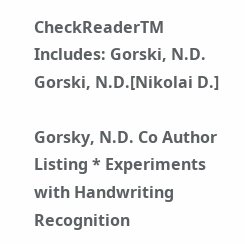CheckReaderTM
Includes: Gorski, N.D. Gorski, N.D.[Nikolai D.]

Gorsky, N.D. Co Author Listing * Experiments with Handwriting Recognition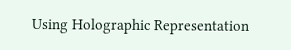Using Holographic Representation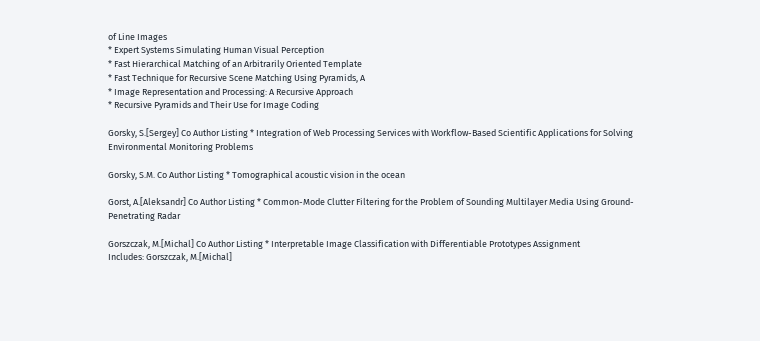of Line Images
* Expert Systems Simulating Human Visual Perception
* Fast Hierarchical Matching of an Arbitrarily Oriented Template
* Fast Technique for Recursive Scene Matching Using Pyramids, A
* Image Representation and Processing: A Recursive Approach
* Recursive Pyramids and Their Use for Image Coding

Gorsky, S.[Sergey] Co Author Listing * Integration of Web Processing Services with Workflow-Based Scientific Applications for Solving Environmental Monitoring Problems

Gorsky, S.M. Co Author Listing * Tomographical acoustic vision in the ocean

Gorst, A.[Aleksandr] Co Author Listing * Common-Mode Clutter Filtering for the Problem of Sounding Multilayer Media Using Ground-Penetrating Radar

Gorszczak, M.[Michal] Co Author Listing * Interpretable Image Classification with Differentiable Prototypes Assignment
Includes: Gorszczak, M.[Michal]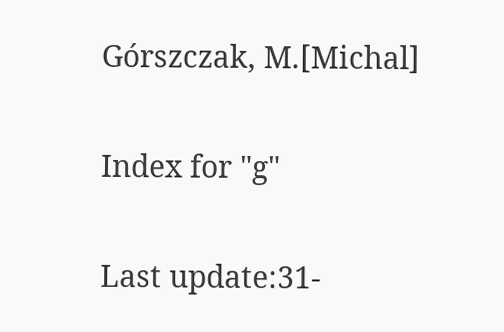Górszczak, M.[Michal]

Index for "g"

Last update:31-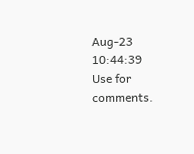Aug-23 10:44:39
Use for comments.